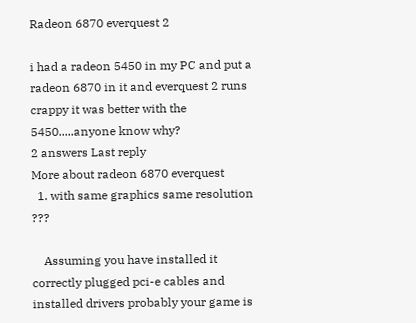Radeon 6870 everquest 2

i had a radeon 5450 in my PC and put a radeon 6870 in it and everquest 2 runs crappy it was better with the 5450.....anyone know why?
2 answers Last reply
More about radeon 6870 everquest
  1. with same graphics same resolution ???

    Assuming you have installed it correctly plugged pci-e cables and installed drivers probably your game is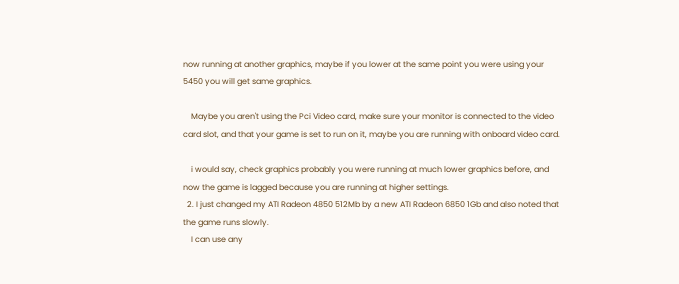now running at another graphics, maybe if you lower at the same point you were using your 5450 you will get same graphics.

    Maybe you aren't using the Pci Video card, make sure your monitor is connected to the video card slot, and that your game is set to run on it, maybe you are running with onboard video card.

    i would say, check graphics probably you were running at much lower graphics before, and now the game is lagged because you are running at higher settings.
  2. I just changed my ATI Radeon 4850 512Mb by a new ATI Radeon 6850 1Gb and also noted that the game runs slowly.
    I can use any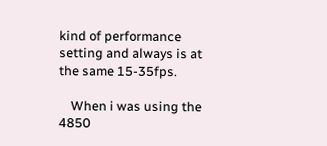kind of performance setting and always is at the same 15-35fps.

    When i was using the 4850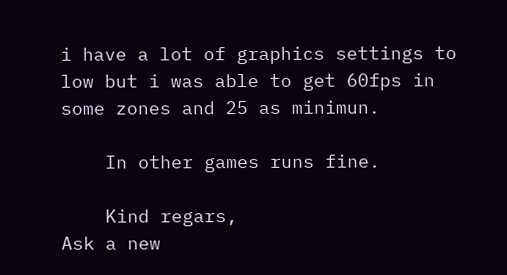i have a lot of graphics settings to low but i was able to get 60fps in some zones and 25 as minimun.

    In other games runs fine.

    Kind regars,
Ask a new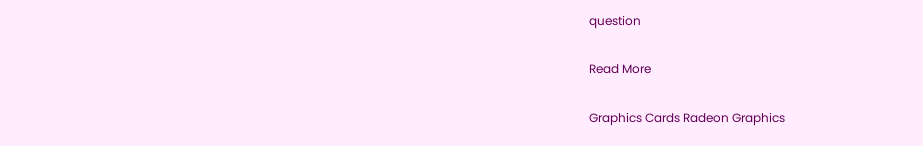question

Read More

Graphics Cards Radeon Graphics